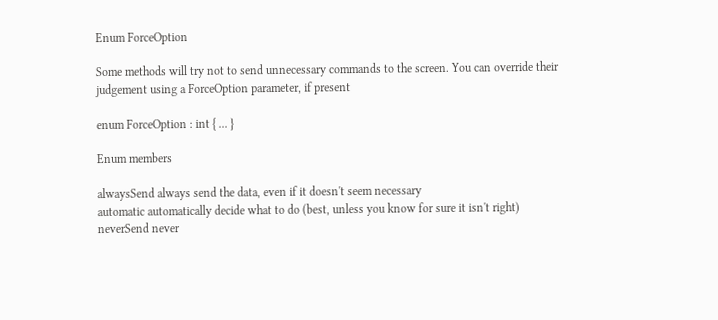Enum ForceOption

Some methods will try not to send unnecessary commands to the screen. You can override their judgement using a ForceOption parameter, if present

enum ForceOption : int { ... }

Enum members

alwaysSend always send the data, even if it doesn't seem necessary
automatic automatically decide what to do (best, unless you know for sure it isn't right)
neverSend never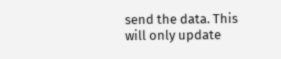send the data. This will only update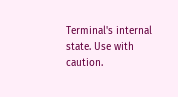Terminal's internal state. Use with caution.